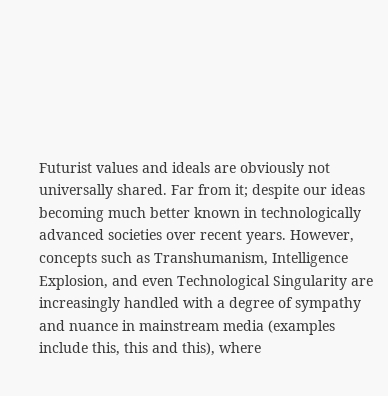Futurist values and ideals are obviously not universally shared. Far from it; despite our ideas becoming much better known in technologically advanced societies over recent years. However, concepts such as Transhumanism, Intelligence Explosion, and even Technological Singularity are increasingly handled with a degree of sympathy and nuance in mainstream media (examples include this, this and this), where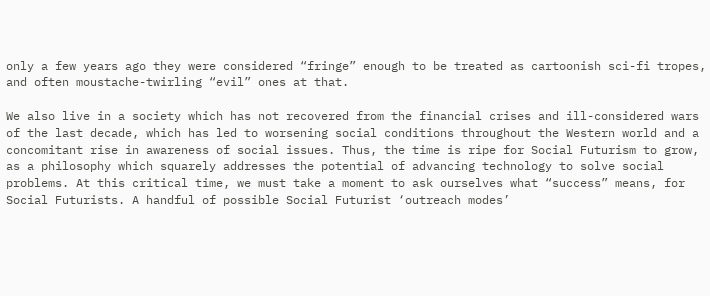only a few years ago they were considered “fringe” enough to be treated as cartoonish sci-fi tropes, and often moustache-twirling “evil” ones at that.

We also live in a society which has not recovered from the financial crises and ill-considered wars of the last decade, which has led to worsening social conditions throughout the Western world and a concomitant rise in awareness of social issues. Thus, the time is ripe for Social Futurism to grow, as a philosophy which squarely addresses the potential of advancing technology to solve social problems. At this critical time, we must take a moment to ask ourselves what “success” means, for Social Futurists. A handful of possible Social Futurist ‘outreach modes’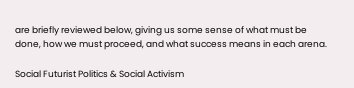are briefly reviewed below, giving us some sense of what must be done, how we must proceed, and what success means in each arena.

Social Futurist Politics & Social Activism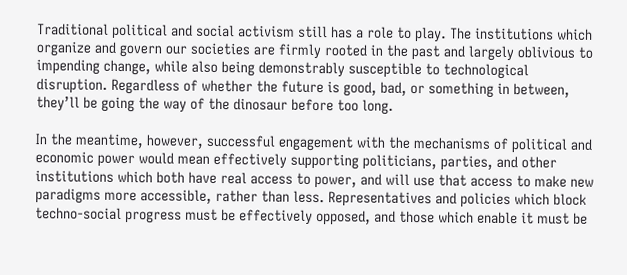Traditional political and social activism still has a role to play. The institutions which organize and govern our societies are firmly rooted in the past and largely oblivious to impending change, while also being demonstrably susceptible to technological disruption. Regardless of whether the future is good, bad, or something in between, they’ll be going the way of the dinosaur before too long.

In the meantime, however, successful engagement with the mechanisms of political and economic power would mean effectively supporting politicians, parties, and other institutions which both have real access to power, and will use that access to make new paradigms more accessible, rather than less. Representatives and policies which block techno-social progress must be effectively opposed, and those which enable it must be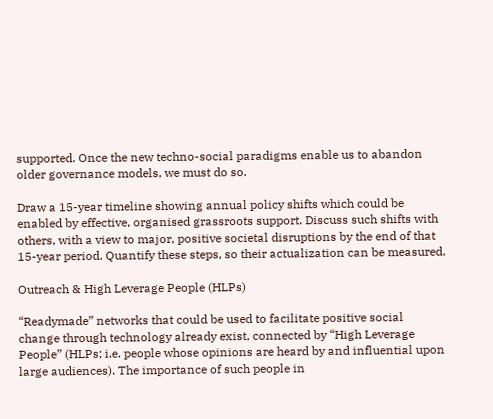supported. Once the new techno-social paradigms enable us to abandon older governance models, we must do so.

Draw a 15-year timeline showing annual policy shifts which could be enabled by effective, organised grassroots support. Discuss such shifts with others, with a view to major, positive societal disruptions by the end of that 15-year period. Quantify these steps, so their actualization can be measured.

Outreach & High Leverage People (HLPs)

“Readymade” networks that could be used to facilitate positive social change through technology already exist, connected by “High Leverage People” (HLPs; i.e. people whose opinions are heard by and influential upon large audiences). The importance of such people in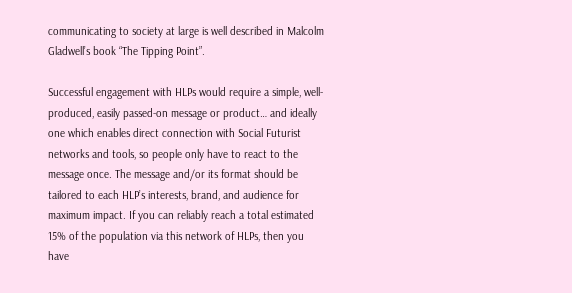communicating to society at large is well described in Malcolm Gladwell’s book “The Tipping Point”.

Successful engagement with HLPs would require a simple, well-produced, easily passed-on message or product… and ideally one which enables direct connection with Social Futurist networks and tools, so people only have to react to the message once. The message and/or its format should be tailored to each HLP’s interests, brand, and audience for maximum impact. If you can reliably reach a total estimated 15% of the population via this network of HLPs, then you have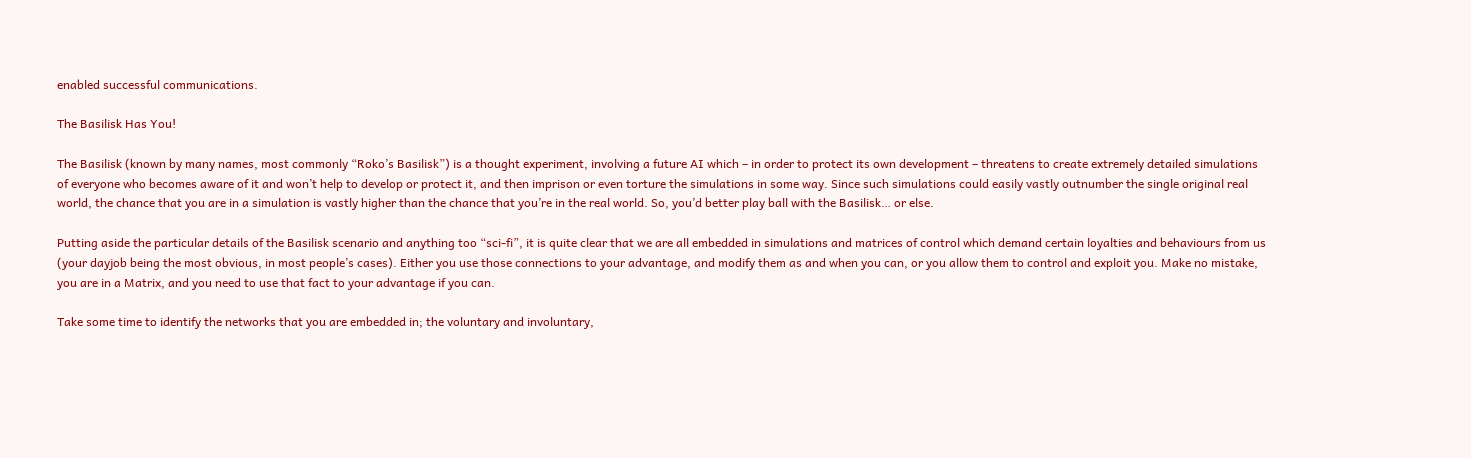enabled successful communications.

The Basilisk Has You!

The Basilisk (known by many names, most commonly “Roko’s Basilisk”) is a thought experiment, involving a future AI which – in order to protect its own development – threatens to create extremely detailed simulations of everyone who becomes aware of it and won’t help to develop or protect it, and then imprison or even torture the simulations in some way. Since such simulations could easily vastly outnumber the single original real world, the chance that you are in a simulation is vastly higher than the chance that you’re in the real world. So, you’d better play ball with the Basilisk… or else.

Putting aside the particular details of the Basilisk scenario and anything too “sci-fi”, it is quite clear that we are all embedded in simulations and matrices of control which demand certain loyalties and behaviours from us (your dayjob being the most obvious, in most people’s cases). Either you use those connections to your advantage, and modify them as and when you can, or you allow them to control and exploit you. Make no mistake, you are in a Matrix, and you need to use that fact to your advantage if you can.

Take some time to identify the networks that you are embedded in; the voluntary and involuntary,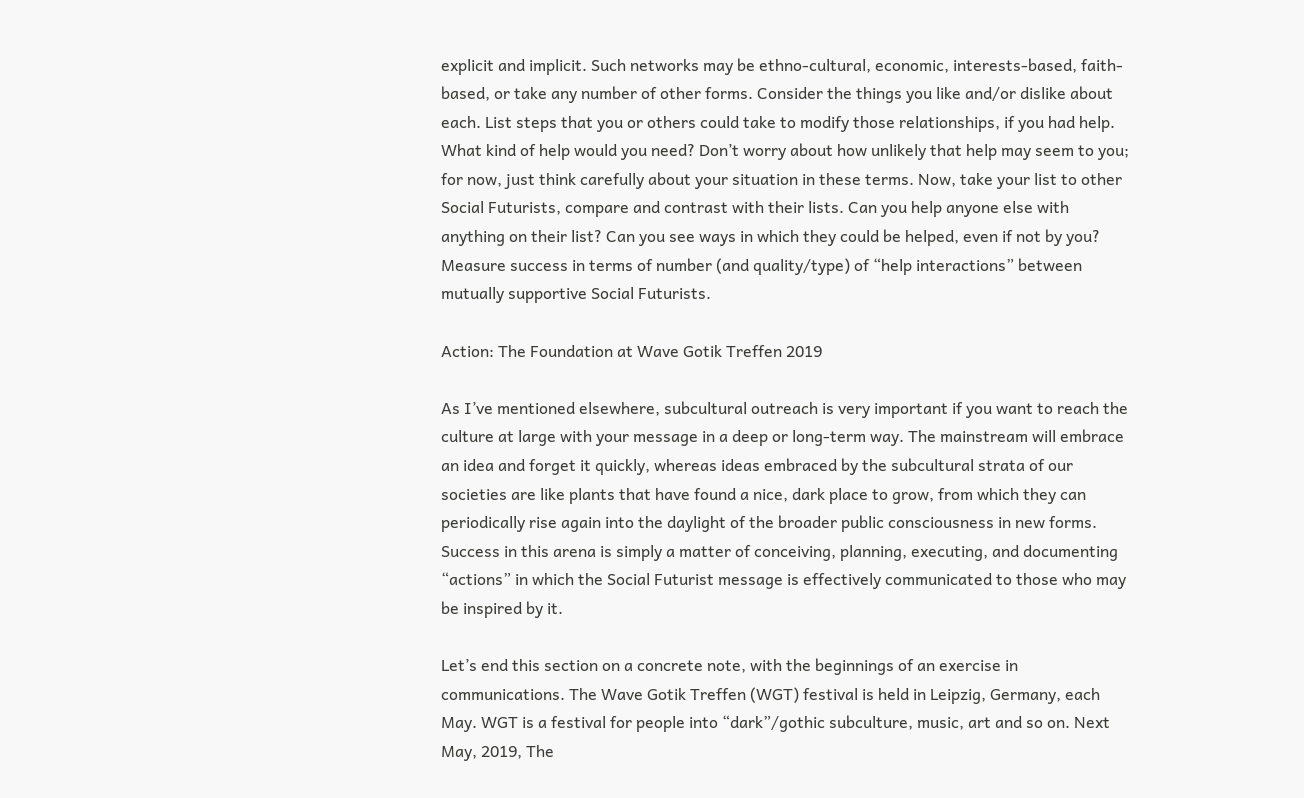explicit and implicit. Such networks may be ethno-cultural, economic, interests-based, faith-based, or take any number of other forms. Consider the things you like and/or dislike about each. List steps that you or others could take to modify those relationships, if you had help. What kind of help would you need? Don’t worry about how unlikely that help may seem to you; for now, just think carefully about your situation in these terms. Now, take your list to other Social Futurists, compare and contrast with their lists. Can you help anyone else with anything on their list? Can you see ways in which they could be helped, even if not by you? Measure success in terms of number (and quality/type) of “help interactions” between mutually supportive Social Futurists.

Action: The Foundation at Wave Gotik Treffen 2019

As I’ve mentioned elsewhere, subcultural outreach is very important if you want to reach the culture at large with your message in a deep or long-term way. The mainstream will embrace an idea and forget it quickly, whereas ideas embraced by the subcultural strata of our societies are like plants that have found a nice, dark place to grow, from which they can periodically rise again into the daylight of the broader public consciousness in new forms. Success in this arena is simply a matter of conceiving, planning, executing, and documenting “actions” in which the Social Futurist message is effectively communicated to those who may be inspired by it.

Let’s end this section on a concrete note, with the beginnings of an exercise in communications. The Wave Gotik Treffen (WGT) festival is held in Leipzig, Germany, each May. WGT is a festival for people into “dark”/gothic subculture, music, art and so on. Next May, 2019, The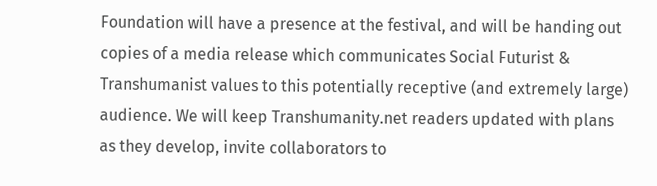Foundation will have a presence at the festival, and will be handing out copies of a media release which communicates Social Futurist & Transhumanist values to this potentially receptive (and extremely large) audience. We will keep Transhumanity.net readers updated with plans as they develop, invite collaborators to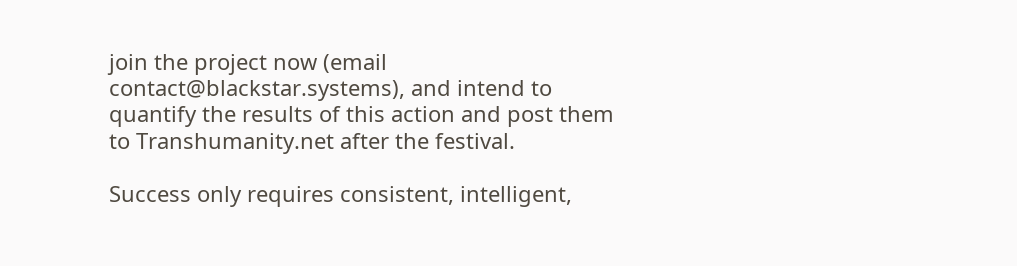join the project now (email contact@blackstar.systems), and intend to quantify the results of this action and post them to Transhumanity.net after the festival.

Success only requires consistent, intelligent,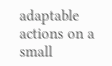adaptable actions on a small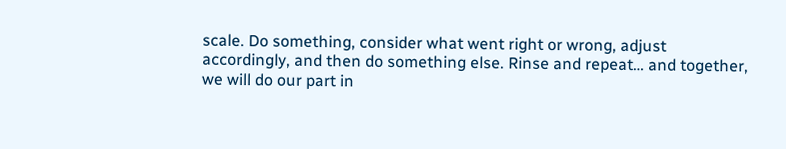scale. Do something, consider what went right or wrong, adjust accordingly, and then do something else. Rinse and repeat… and together, we will do our part in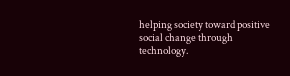helping society toward positive social change through technology.